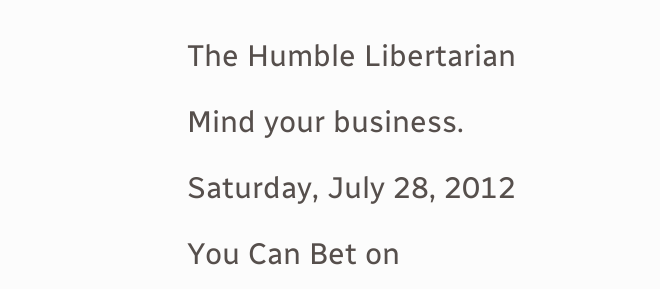The Humble Libertarian

Mind your business.

Saturday, July 28, 2012

You Can Bet on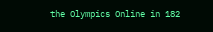the Olympics Online in 182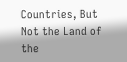Countries, But Not the Land of the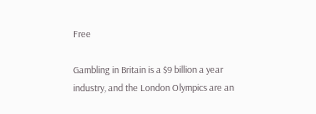Free

Gambling in Britain is a $9 billion a year industry, and the London Olympics are an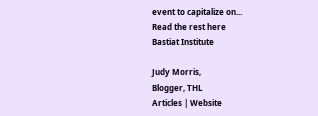event to capitalize on...
Read the rest here
Bastiat Institute

Judy Morris,
Blogger, THL
Articles | Website